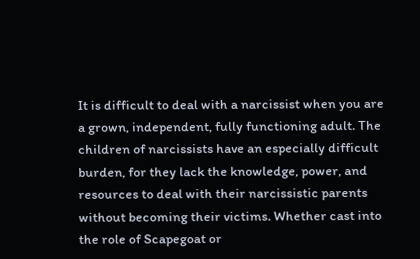It is difficult to deal with a narcissist when you are a grown, independent, fully functioning adult. The children of narcissists have an especially difficult burden, for they lack the knowledge, power, and resources to deal with their narcissistic parents without becoming their victims. Whether cast into the role of Scapegoat or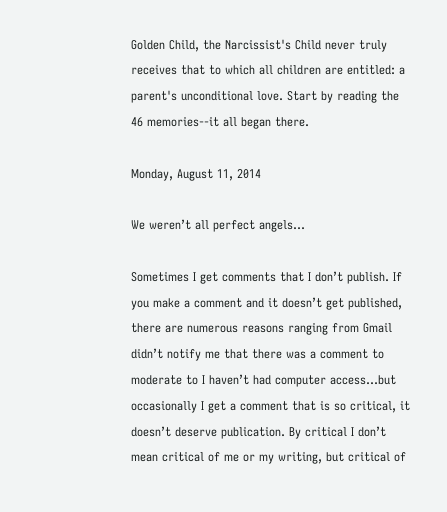Golden Child, the Narcissist's Child never truly receives that to which all children are entitled: a parent's unconditional love. Start by reading the 46 memories--it all began there.

Monday, August 11, 2014

We weren’t all perfect angels…

Sometimes I get comments that I don’t publish. If you make a comment and it doesn’t get published, there are numerous reasons ranging from Gmail didn’t notify me that there was a comment to moderate to I haven’t had computer access...but occasionally I get a comment that is so critical, it doesn’t deserve publication. By critical I don’t mean critical of me or my writing, but critical of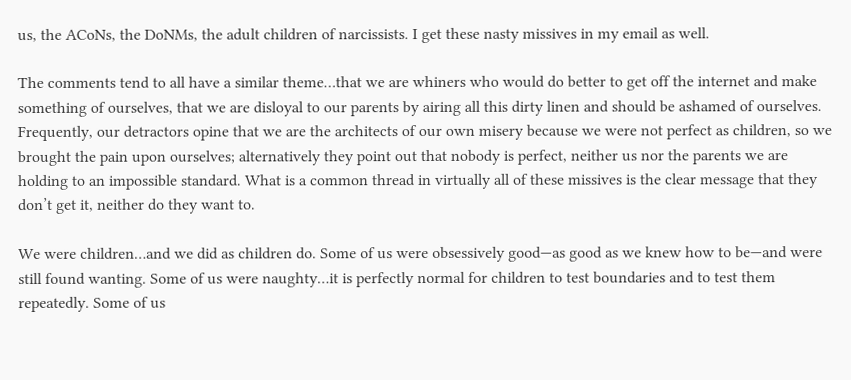us, the ACoNs, the DoNMs, the adult children of narcissists. I get these nasty missives in my email as well.

The comments tend to all have a similar theme…that we are whiners who would do better to get off the internet and make something of ourselves, that we are disloyal to our parents by airing all this dirty linen and should be ashamed of ourselves. Frequently, our detractors opine that we are the architects of our own misery because we were not perfect as children, so we brought the pain upon ourselves; alternatively they point out that nobody is perfect, neither us nor the parents we are holding to an impossible standard. What is a common thread in virtually all of these missives is the clear message that they don’t get it, neither do they want to.

We were children…and we did as children do. Some of us were obsessively good—as good as we knew how to be—and were still found wanting. Some of us were naughty…it is perfectly normal for children to test boundaries and to test them repeatedly. Some of us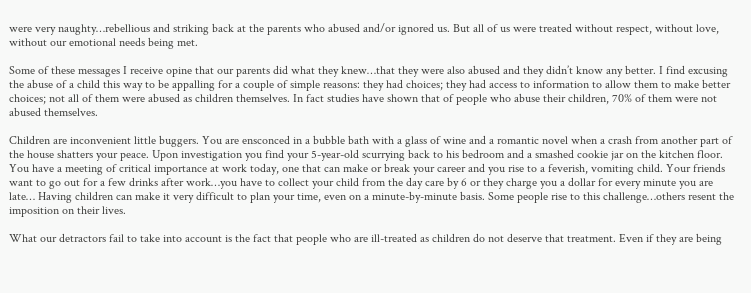were very naughty…rebellious and striking back at the parents who abused and/or ignored us. But all of us were treated without respect, without love, without our emotional needs being met.

Some of these messages I receive opine that our parents did what they knew…that they were also abused and they didn’t know any better. I find excusing the abuse of a child this way to be appalling for a couple of simple reasons: they had choices; they had access to information to allow them to make better choices; not all of them were abused as children themselves. In fact studies have shown that of people who abuse their children, 70% of them were not abused themselves.

Children are inconvenient little buggers. You are ensconced in a bubble bath with a glass of wine and a romantic novel when a crash from another part of the house shatters your peace. Upon investigation you find your 5-year-old scurrying back to his bedroom and a smashed cookie jar on the kitchen floor. You have a meeting of critical importance at work today, one that can make or break your career and you rise to a feverish, vomiting child. Your friends want to go out for a few drinks after work…you have to collect your child from the day care by 6 or they charge you a dollar for every minute you are late… Having children can make it very difficult to plan your time, even on a minute-by-minute basis. Some people rise to this challenge…others resent the imposition on their lives.

What our detractors fail to take into account is the fact that people who are ill-treated as children do not deserve that treatment. Even if they are being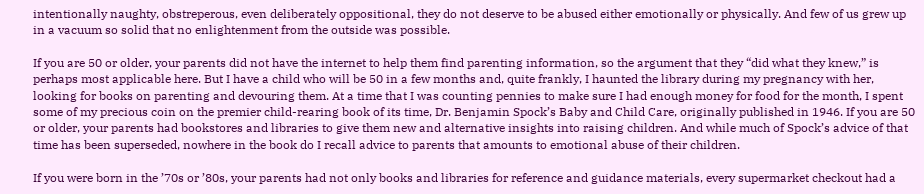intentionally naughty, obstreperous, even deliberately oppositional, they do not deserve to be abused either emotionally or physically. And few of us grew up in a vacuum so solid that no enlightenment from the outside was possible.

If you are 50 or older, your parents did not have the internet to help them find parenting information, so the argument that they “did what they knew,” is perhaps most applicable here. But I have a child who will be 50 in a few months and, quite frankly, I haunted the library during my pregnancy with her, looking for books on parenting and devouring them. At a time that I was counting pennies to make sure I had enough money for food for the month, I spent some of my precious coin on the premier child-rearing book of its time, Dr. Benjamin Spock’s Baby and Child Care, originally published in 1946. If you are 50 or older, your parents had bookstores and libraries to give them new and alternative insights into raising children. And while much of Spock’s advice of that time has been superseded, nowhere in the book do I recall advice to parents that amounts to emotional abuse of their children.

If you were born in the ’70s or ’80s, your parents had not only books and libraries for reference and guidance materials, every supermarket checkout had a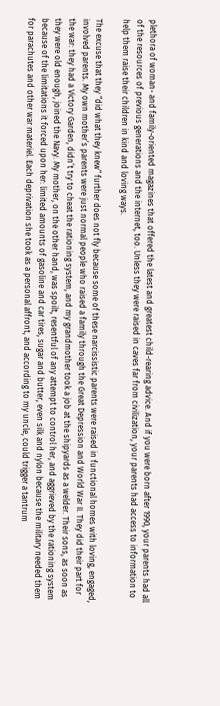plethora of woman- and family-oriented magazines that offered the latest and greatest child-rearing advice. And if you were born after 1990, your parents had all of the resources of previous generations and the internet, too. Unless they were raised in caves far from civilization, your parents had access to information to help them raise their children in kind and loving ways.

The excuse that they “did what they knew” further does not fly because some of these narcissistic parents were raised in functional homes with loving, engaged, involved parents. My own mother’s parents were just normal people who raised a family through the Great Depression and World War II. They did their part for the war: they had a Victory Garden, didn’t try to cheat the rationing system, and my grandmother took a job at the shipyards as a welder. Their sons, as soon as they were old enough, joined the Navy. My mother, on the other hand, was spoilt, resentful of any attempt to control her, and aggrieved by the rationing system because of the limitations it forced upon her: limited amounts of gasoline and car tires, sugar and butter, even silk and nylon because the military needed them for parachutes and other war materiel. Each deprivation she took as a personal affront, and according to my uncle, could trigger a tantrum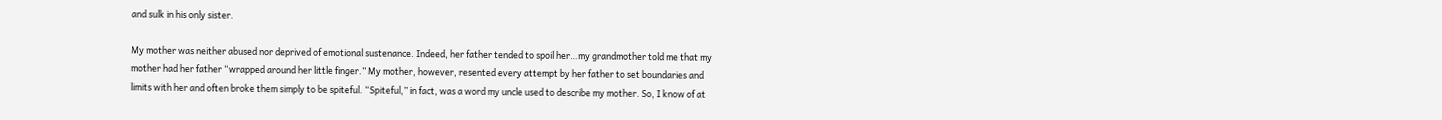and sulk in his only sister.

My mother was neither abused nor deprived of emotional sustenance. Indeed, her father tended to spoil her…my grandmother told me that my mother had her father “wrapped around her little finger.” My mother, however, resented every attempt by her father to set boundaries and limits with her and often broke them simply to be spiteful. “Spiteful,” in fact, was a word my uncle used to describe my mother. So, I know of at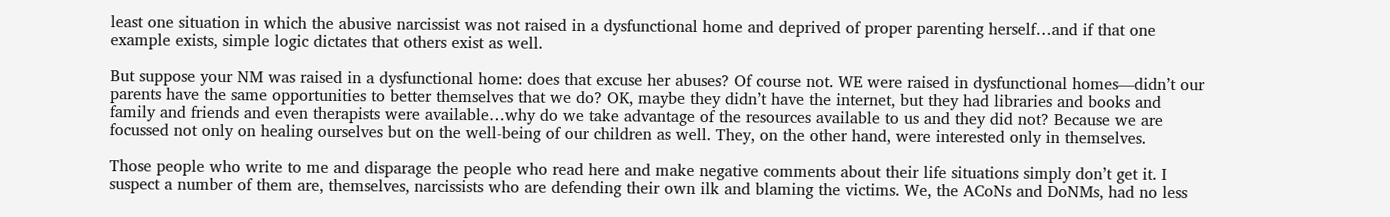least one situation in which the abusive narcissist was not raised in a dysfunctional home and deprived of proper parenting herself…and if that one example exists, simple logic dictates that others exist as well.

But suppose your NM was raised in a dysfunctional home: does that excuse her abuses? Of course not. WE were raised in dysfunctional homes—didn’t our parents have the same opportunities to better themselves that we do? OK, maybe they didn’t have the internet, but they had libraries and books and family and friends and even therapists were available…why do we take advantage of the resources available to us and they did not? Because we are focussed not only on healing ourselves but on the well-being of our children as well. They, on the other hand, were interested only in themselves.

Those people who write to me and disparage the people who read here and make negative comments about their life situations simply don’t get it. I suspect a number of them are, themselves, narcissists who are defending their own ilk and blaming the victims. We, the ACoNs and DoNMs, had no less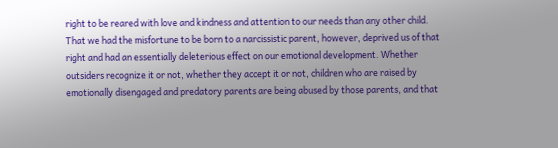right to be reared with love and kindness and attention to our needs than any other child. That we had the misfortune to be born to a narcissistic parent, however, deprived us of that right and had an essentially deleterious effect on our emotional development. Whether outsiders recognize it or not, whether they accept it or not, children who are raised by emotionally disengaged and predatory parents are being abused by those parents, and that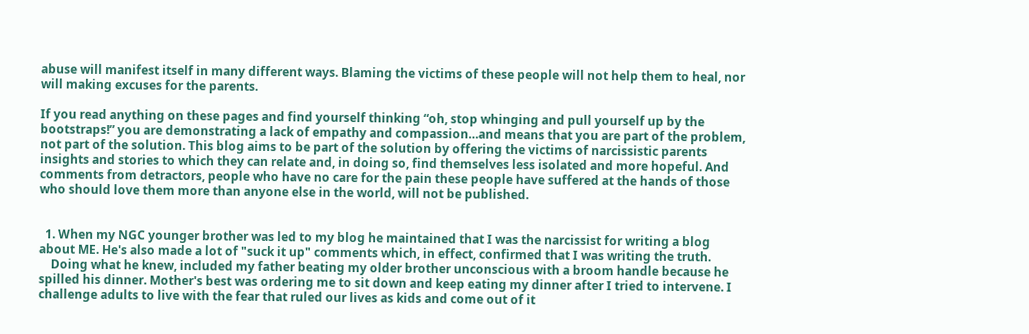abuse will manifest itself in many different ways. Blaming the victims of these people will not help them to heal, nor will making excuses for the parents.

If you read anything on these pages and find yourself thinking “oh, stop whinging and pull yourself up by the bootstraps!” you are demonstrating a lack of empathy and compassion…and means that you are part of the problem, not part of the solution. This blog aims to be part of the solution by offering the victims of narcissistic parents insights and stories to which they can relate and, in doing so, find themselves less isolated and more hopeful. And comments from detractors, people who have no care for the pain these people have suffered at the hands of those who should love them more than anyone else in the world, will not be published.


  1. When my NGC younger brother was led to my blog he maintained that I was the narcissist for writing a blog about ME. He's also made a lot of "suck it up" comments which, in effect, confirmed that I was writing the truth.
    Doing what he knew, included my father beating my older brother unconscious with a broom handle because he spilled his dinner. Mother's best was ordering me to sit down and keep eating my dinner after I tried to intervene. I challenge adults to live with the fear that ruled our lives as kids and come out of it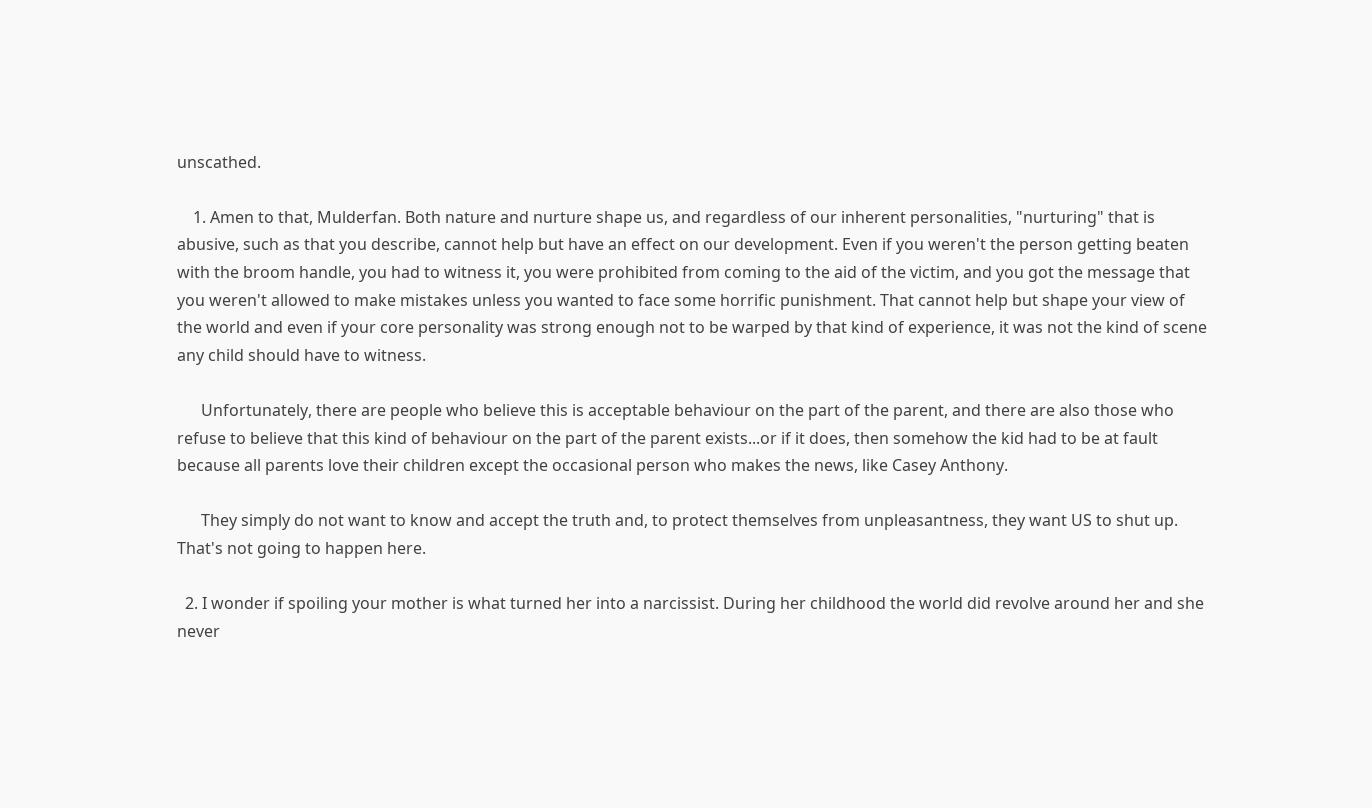unscathed.

    1. Amen to that, Mulderfan. Both nature and nurture shape us, and regardless of our inherent personalities, "nurturing" that is abusive, such as that you describe, cannot help but have an effect on our development. Even if you weren't the person getting beaten with the broom handle, you had to witness it, you were prohibited from coming to the aid of the victim, and you got the message that you weren't allowed to make mistakes unless you wanted to face some horrific punishment. That cannot help but shape your view of the world and even if your core personality was strong enough not to be warped by that kind of experience, it was not the kind of scene any child should have to witness.

      Unfortunately, there are people who believe this is acceptable behaviour on the part of the parent, and there are also those who refuse to believe that this kind of behaviour on the part of the parent exists...or if it does, then somehow the kid had to be at fault because all parents love their children except the occasional person who makes the news, like Casey Anthony.

      They simply do not want to know and accept the truth and, to protect themselves from unpleasantness, they want US to shut up. That's not going to happen here.

  2. I wonder if spoiling your mother is what turned her into a narcissist. During her childhood the world did revolve around her and she never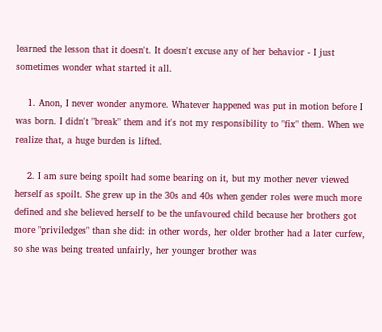learned the lesson that it doesn't. It doesn't excuse any of her behavior - I just sometimes wonder what started it all.

    1. Anon, I never wonder anymore. Whatever happened was put in motion before I was born. I didn't "break" them and it's not my responsibility to "fix" them. When we realize that, a huge burden is lifted.

    2. I am sure being spoilt had some bearing on it, but my mother never viewed herself as spoilt. She grew up in the 30s and 40s when gender roles were much more defined and she believed herself to be the unfavoured child because her brothers got more "priviledges" than she did: in other words, her older brother had a later curfew, so she was being treated unfairly, her younger brother was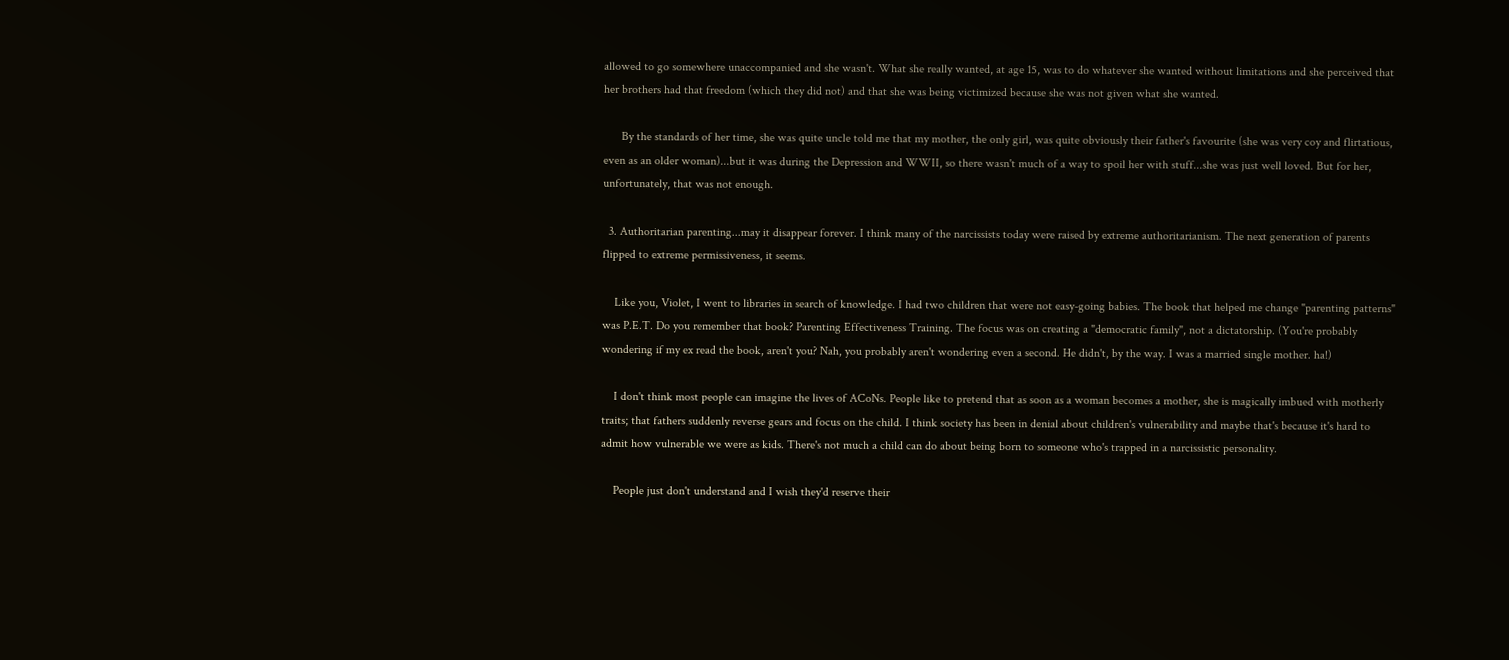allowed to go somewhere unaccompanied and she wasn't. What she really wanted, at age 15, was to do whatever she wanted without limitations and she perceived that her brothers had that freedom (which they did not) and that she was being victimized because she was not given what she wanted.

      By the standards of her time, she was quite uncle told me that my mother, the only girl, was quite obviously their father's favourite (she was very coy and flirtatious, even as an older woman)...but it was during the Depression and WWII, so there wasn't much of a way to spoil her with stuff...she was just well loved. But for her, unfortunately, that was not enough.

  3. Authoritarian parenting...may it disappear forever. I think many of the narcissists today were raised by extreme authoritarianism. The next generation of parents flipped to extreme permissiveness, it seems.

    Like you, Violet, I went to libraries in search of knowledge. I had two children that were not easy-going babies. The book that helped me change "parenting patterns" was P.E.T. Do you remember that book? Parenting Effectiveness Training. The focus was on creating a "democratic family", not a dictatorship. (You're probably wondering if my ex read the book, aren't you? Nah, you probably aren't wondering even a second. He didn't, by the way. I was a married single mother. ha!)

    I don't think most people can imagine the lives of ACoNs. People like to pretend that as soon as a woman becomes a mother, she is magically imbued with motherly traits; that fathers suddenly reverse gears and focus on the child. I think society has been in denial about children's vulnerability and maybe that's because it's hard to admit how vulnerable we were as kids. There's not much a child can do about being born to someone who's trapped in a narcissistic personality.

    People just don't understand and I wish they'd reserve their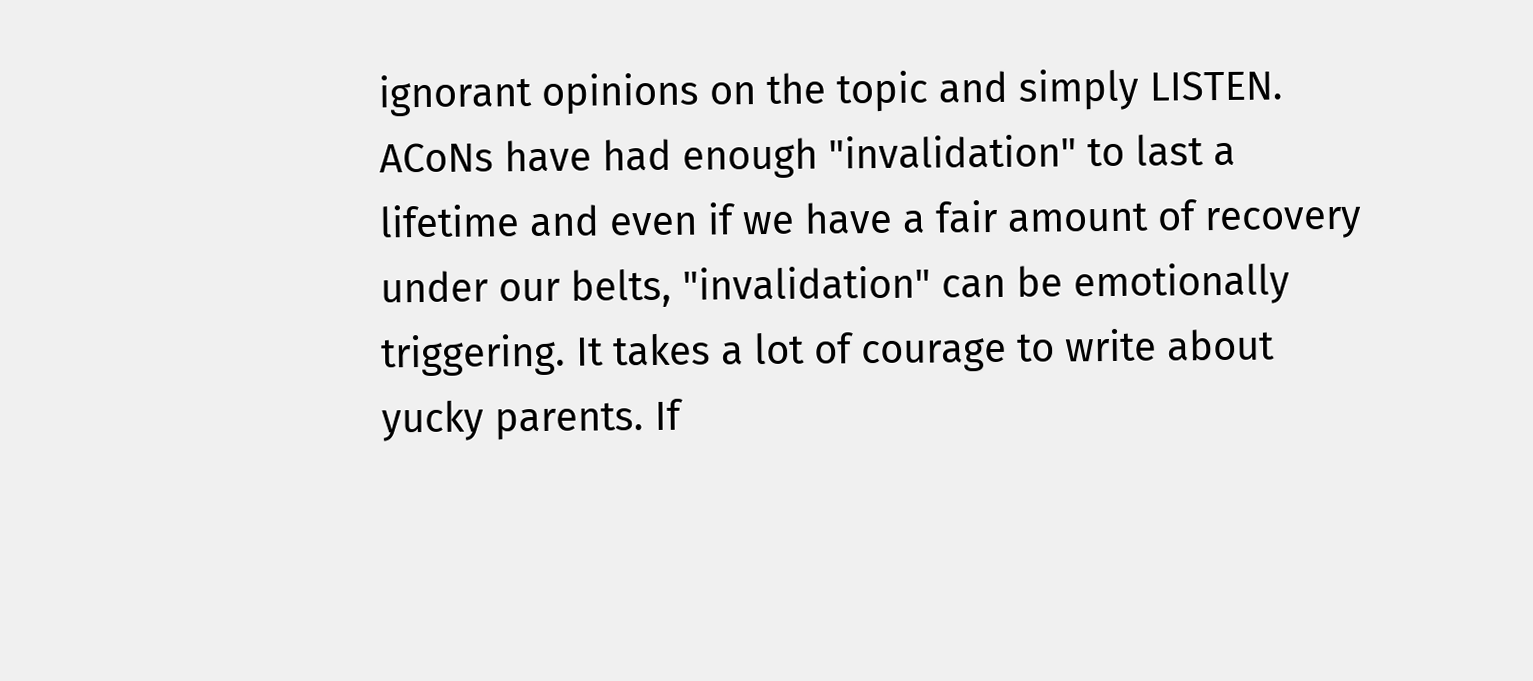ignorant opinions on the topic and simply LISTEN. ACoNs have had enough "invalidation" to last a lifetime and even if we have a fair amount of recovery under our belts, "invalidation" can be emotionally triggering. It takes a lot of courage to write about yucky parents. If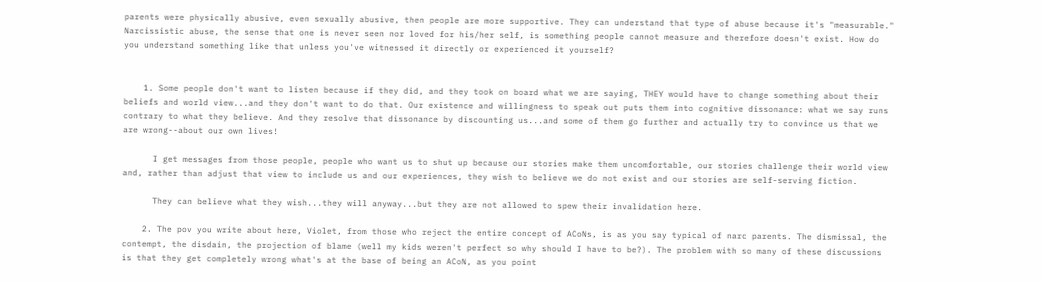parents were physically abusive, even sexually abusive, then people are more supportive. They can understand that type of abuse because it's "measurable." Narcissistic abuse, the sense that one is never seen nor loved for his/her self, is something people cannot measure and therefore doesn't exist. How do you understand something like that unless you've witnessed it directly or experienced it yourself?


    1. Some people don't want to listen because if they did, and they took on board what we are saying, THEY would have to change something about their beliefs and world view...and they don't want to do that. Our existence and willingness to speak out puts them into cognitive dissonance: what we say runs contrary to what they believe. And they resolve that dissonance by discounting us...and some of them go further and actually try to convince us that we are wrong--about our own lives!

      I get messages from those people, people who want us to shut up because our stories make them uncomfortable, our stories challenge their world view and, rather than adjust that view to include us and our experiences, they wish to believe we do not exist and our stories are self-serving fiction.

      They can believe what they wish...they will anyway...but they are not allowed to spew their invalidation here.

    2. The pov you write about here, Violet, from those who reject the entire concept of ACoNs, is as you say typical of narc parents. The dismissal, the contempt, the disdain, the projection of blame (well my kids weren't perfect so why should I have to be?). The problem with so many of these discussions is that they get completely wrong what's at the base of being an ACoN, as you point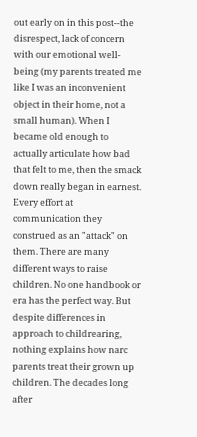out early on in this post--the disrespect, lack of concern with our emotional well-being (my parents treated me like I was an inconvenient object in their home, not a small human). When I became old enough to actually articulate how bad that felt to me, then the smack down really began in earnest. Every effort at communication they construed as an "attack" on them. There are many different ways to raise children. No one handbook or era has the perfect way. But despite differences in approach to childrearing, nothing explains how narc parents treat their grown up children. The decades long after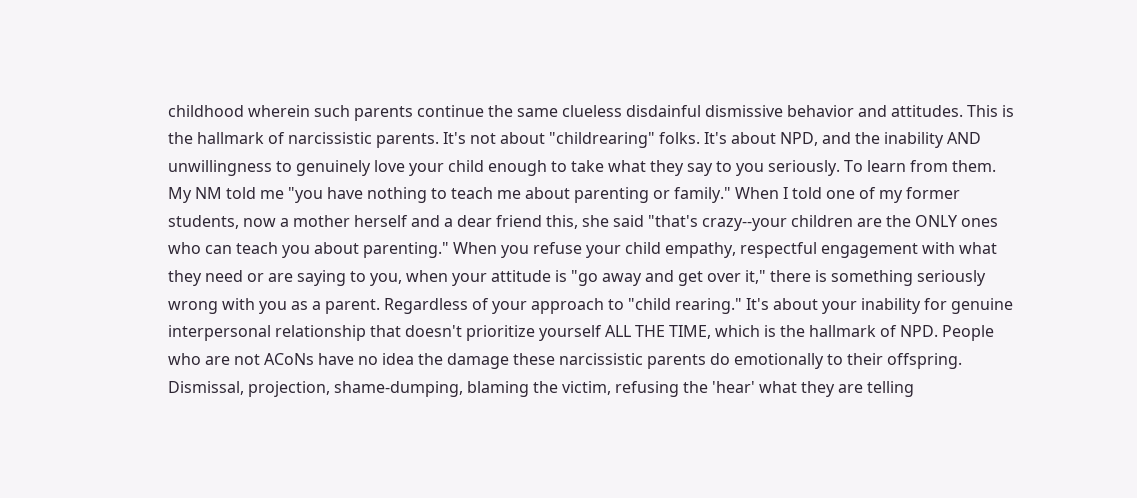childhood wherein such parents continue the same clueless disdainful dismissive behavior and attitudes. This is the hallmark of narcissistic parents. It's not about "childrearing" folks. It's about NPD, and the inability AND unwillingness to genuinely love your child enough to take what they say to you seriously. To learn from them. My NM told me "you have nothing to teach me about parenting or family." When I told one of my former students, now a mother herself and a dear friend this, she said "that's crazy--your children are the ONLY ones who can teach you about parenting." When you refuse your child empathy, respectful engagement with what they need or are saying to you, when your attitude is "go away and get over it," there is something seriously wrong with you as a parent. Regardless of your approach to "child rearing." It's about your inability for genuine interpersonal relationship that doesn't prioritize yourself ALL THE TIME, which is the hallmark of NPD. People who are not ACoNs have no idea the damage these narcissistic parents do emotionally to their offspring. Dismissal, projection, shame-dumping, blaming the victim, refusing the 'hear' what they are telling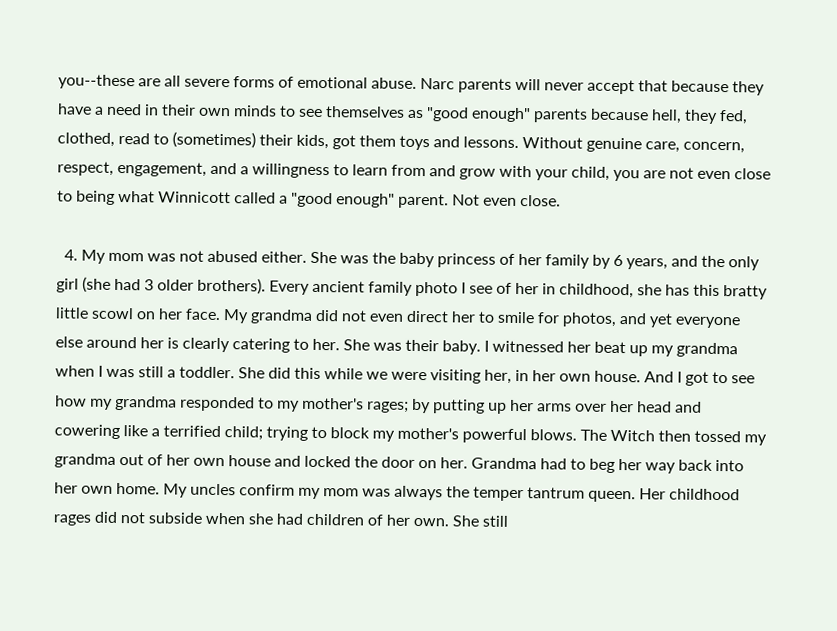you--these are all severe forms of emotional abuse. Narc parents will never accept that because they have a need in their own minds to see themselves as "good enough" parents because hell, they fed, clothed, read to (sometimes) their kids, got them toys and lessons. Without genuine care, concern, respect, engagement, and a willingness to learn from and grow with your child, you are not even close to being what Winnicott called a "good enough" parent. Not even close.

  4. My mom was not abused either. She was the baby princess of her family by 6 years, and the only girl (she had 3 older brothers). Every ancient family photo I see of her in childhood, she has this bratty little scowl on her face. My grandma did not even direct her to smile for photos, and yet everyone else around her is clearly catering to her. She was their baby. I witnessed her beat up my grandma when I was still a toddler. She did this while we were visiting her, in her own house. And I got to see how my grandma responded to my mother's rages; by putting up her arms over her head and cowering like a terrified child; trying to block my mother's powerful blows. The Witch then tossed my grandma out of her own house and locked the door on her. Grandma had to beg her way back into her own home. My uncles confirm my mom was always the temper tantrum queen. Her childhood rages did not subside when she had children of her own. She still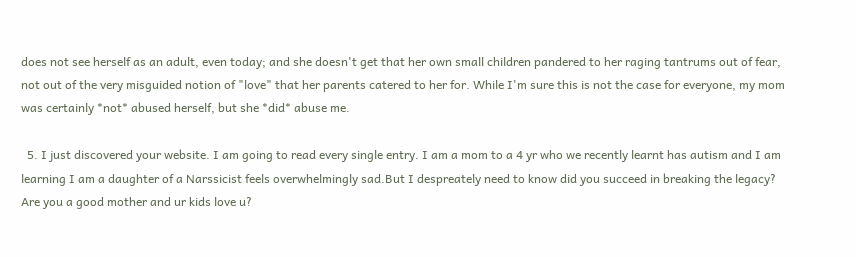does not see herself as an adult, even today; and she doesn't get that her own small children pandered to her raging tantrums out of fear, not out of the very misguided notion of "love" that her parents catered to her for. While I'm sure this is not the case for everyone, my mom was certainly *not* abused herself, but she *did* abuse me.

  5. I just discovered your website. I am going to read every single entry. I am a mom to a 4 yr who we recently learnt has autism and I am learning I am a daughter of a Narssicist feels overwhelmingly sad.But I despreately need to know did you succeed in breaking the legacy? Are you a good mother and ur kids love u?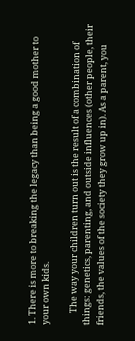1. There is more to breaking the legacy than being a good mother to your own kids.

      The way your children turn out is the result of a combination of things: genetics, parenting, and outside influences (other people, their friends, the values of the society they grow up in). As a parent, you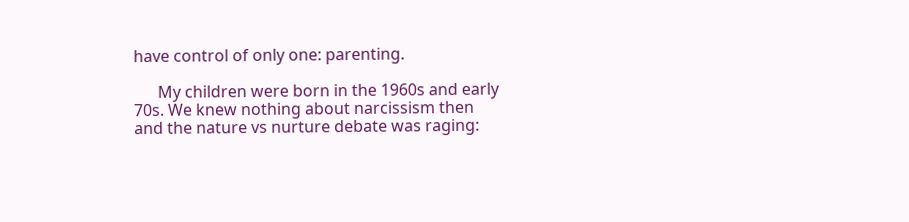have control of only one: parenting.

      My children were born in the 1960s and early 70s. We knew nothing about narcissism then and the nature vs nurture debate was raging: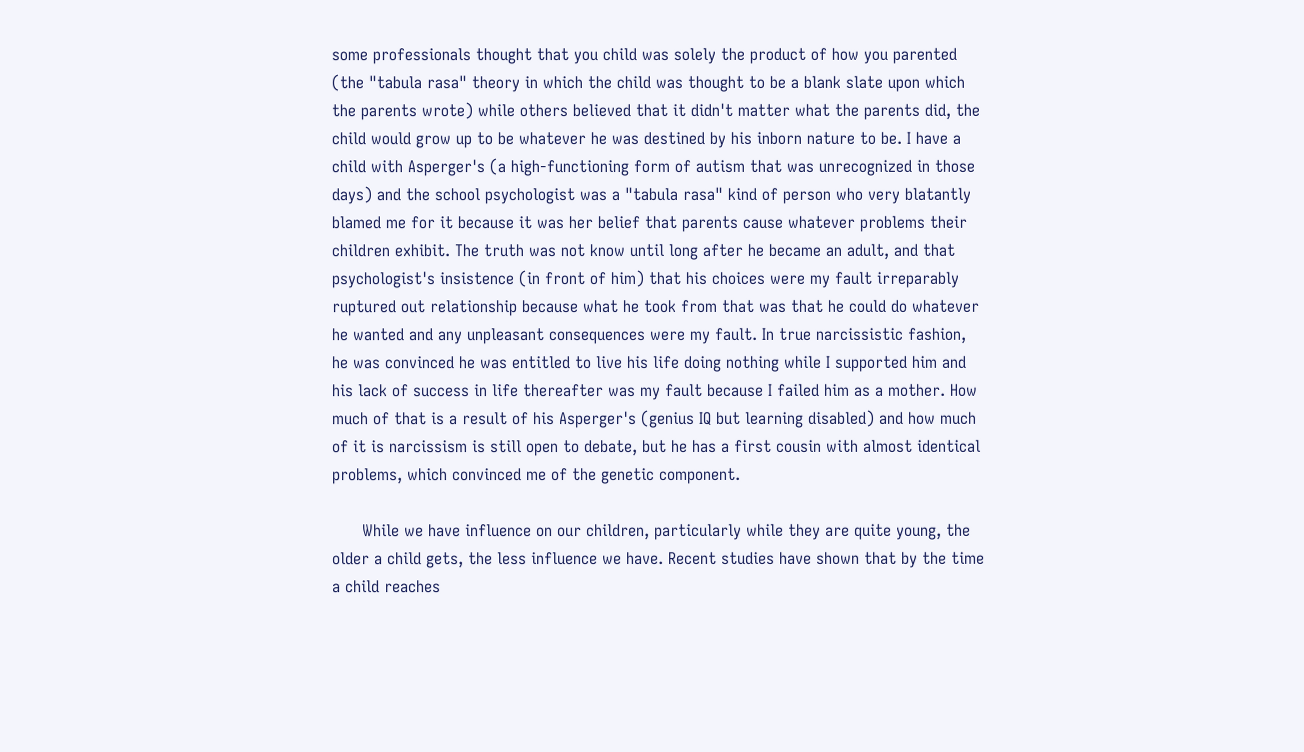some professionals thought that you child was solely the product of how you parented (the "tabula rasa" theory in which the child was thought to be a blank slate upon which the parents wrote) while others believed that it didn't matter what the parents did, the child would grow up to be whatever he was destined by his inborn nature to be. I have a child with Asperger's (a high-functioning form of autism that was unrecognized in those days) and the school psychologist was a "tabula rasa" kind of person who very blatantly blamed me for it because it was her belief that parents cause whatever problems their children exhibit. The truth was not know until long after he became an adult, and that psychologist's insistence (in front of him) that his choices were my fault irreparably ruptured out relationship because what he took from that was that he could do whatever he wanted and any unpleasant consequences were my fault. In true narcissistic fashion, he was convinced he was entitled to live his life doing nothing while I supported him and his lack of success in life thereafter was my fault because I failed him as a mother. How much of that is a result of his Asperger's (genius IQ but learning disabled) and how much of it is narcissism is still open to debate, but he has a first cousin with almost identical problems, which convinced me of the genetic component.

      While we have influence on our children, particularly while they are quite young, the older a child gets, the less influence we have. Recent studies have shown that by the time a child reaches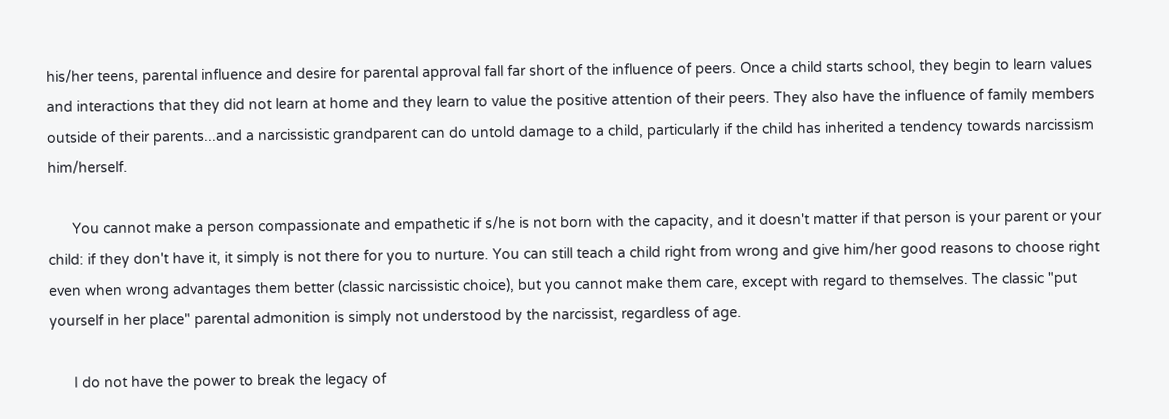his/her teens, parental influence and desire for parental approval fall far short of the influence of peers. Once a child starts school, they begin to learn values and interactions that they did not learn at home and they learn to value the positive attention of their peers. They also have the influence of family members outside of their parents...and a narcissistic grandparent can do untold damage to a child, particularly if the child has inherited a tendency towards narcissism him/herself.

      You cannot make a person compassionate and empathetic if s/he is not born with the capacity, and it doesn't matter if that person is your parent or your child: if they don't have it, it simply is not there for you to nurture. You can still teach a child right from wrong and give him/her good reasons to choose right even when wrong advantages them better (classic narcissistic choice), but you cannot make them care, except with regard to themselves. The classic "put yourself in her place" parental admonition is simply not understood by the narcissist, regardless of age.

      I do not have the power to break the legacy of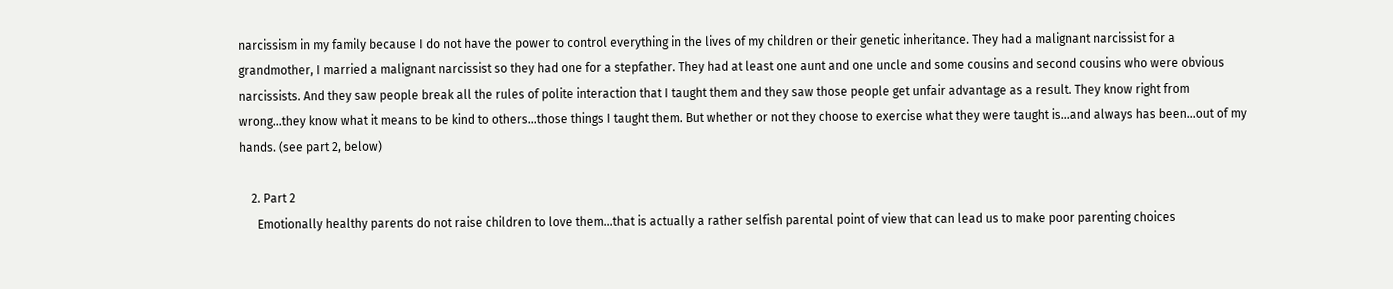narcissism in my family because I do not have the power to control everything in the lives of my children or their genetic inheritance. They had a malignant narcissist for a grandmother, I married a malignant narcissist so they had one for a stepfather. They had at least one aunt and one uncle and some cousins and second cousins who were obvious narcissists. And they saw people break all the rules of polite interaction that I taught them and they saw those people get unfair advantage as a result. They know right from wrong...they know what it means to be kind to others...those things I taught them. But whether or not they choose to exercise what they were taught is...and always has been...out of my hands. (see part 2, below)

    2. Part 2
      Emotionally healthy parents do not raise children to love them...that is actually a rather selfish parental point of view that can lead us to make poor parenting choices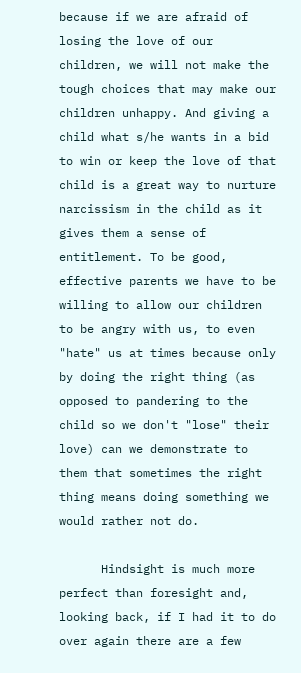because if we are afraid of losing the love of our children, we will not make the tough choices that may make our children unhappy. And giving a child what s/he wants in a bid to win or keep the love of that child is a great way to nurture narcissism in the child as it gives them a sense of entitlement. To be good, effective parents we have to be willing to allow our children to be angry with us, to even "hate" us at times because only by doing the right thing (as opposed to pandering to the child so we don't "lose" their love) can we demonstrate to them that sometimes the right thing means doing something we would rather not do.

      Hindsight is much more perfect than foresight and, looking back, if I had it to do over again there are a few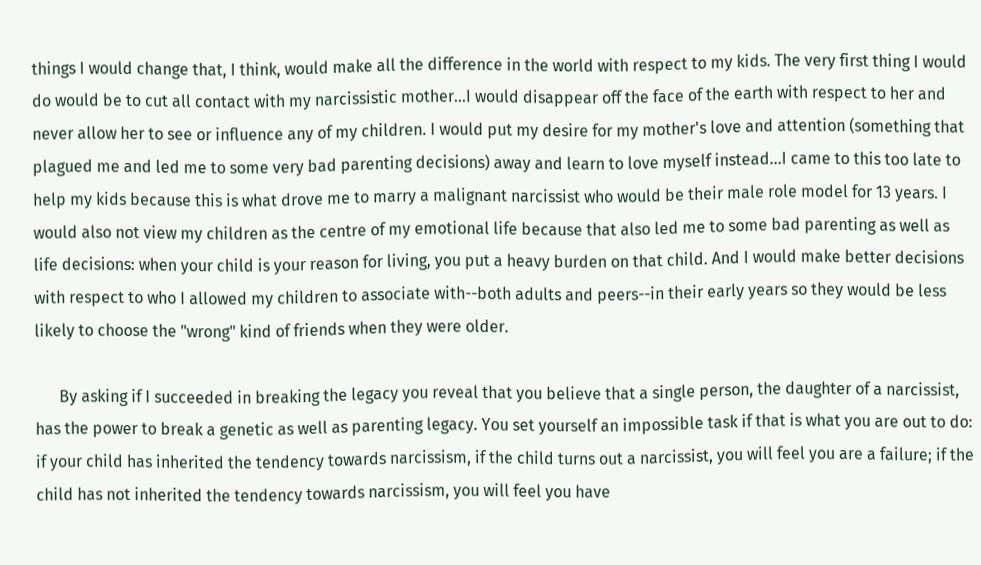things I would change that, I think, would make all the difference in the world with respect to my kids. The very first thing I would do would be to cut all contact with my narcissistic mother...I would disappear off the face of the earth with respect to her and never allow her to see or influence any of my children. I would put my desire for my mother's love and attention (something that plagued me and led me to some very bad parenting decisions) away and learn to love myself instead...I came to this too late to help my kids because this is what drove me to marry a malignant narcissist who would be their male role model for 13 years. I would also not view my children as the centre of my emotional life because that also led me to some bad parenting as well as life decisions: when your child is your reason for living, you put a heavy burden on that child. And I would make better decisions with respect to who I allowed my children to associate with--both adults and peers--in their early years so they would be less likely to choose the "wrong" kind of friends when they were older.

      By asking if I succeeded in breaking the legacy you reveal that you believe that a single person, the daughter of a narcissist, has the power to break a genetic as well as parenting legacy. You set yourself an impossible task if that is what you are out to do: if your child has inherited the tendency towards narcissism, if the child turns out a narcissist, you will feel you are a failure; if the child has not inherited the tendency towards narcissism, you will feel you have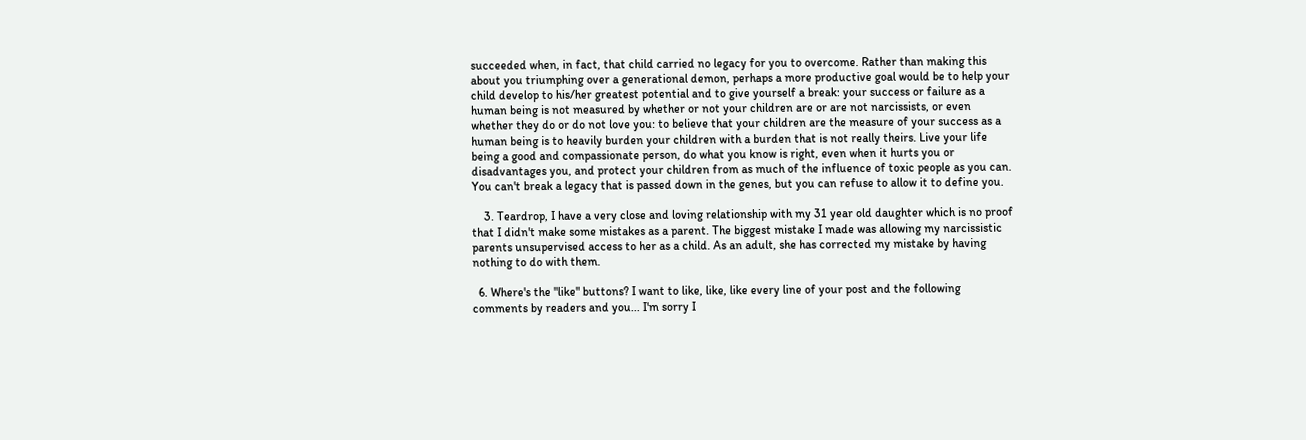succeeded when, in fact, that child carried no legacy for you to overcome. Rather than making this about you triumphing over a generational demon, perhaps a more productive goal would be to help your child develop to his/her greatest potential and to give yourself a break: your success or failure as a human being is not measured by whether or not your children are or are not narcissists, or even whether they do or do not love you: to believe that your children are the measure of your success as a human being is to heavily burden your children with a burden that is not really theirs. Live your life being a good and compassionate person, do what you know is right, even when it hurts you or disadvantages you, and protect your children from as much of the influence of toxic people as you can. You can't break a legacy that is passed down in the genes, but you can refuse to allow it to define you.

    3. Teardrop, I have a very close and loving relationship with my 31 year old daughter which is no proof that I didn't make some mistakes as a parent. The biggest mistake I made was allowing my narcissistic parents unsupervised access to her as a child. As an adult, she has corrected my mistake by having nothing to do with them.

  6. Where's the "like" buttons? I want to like, like, like every line of your post and the following comments by readers and you... I'm sorry I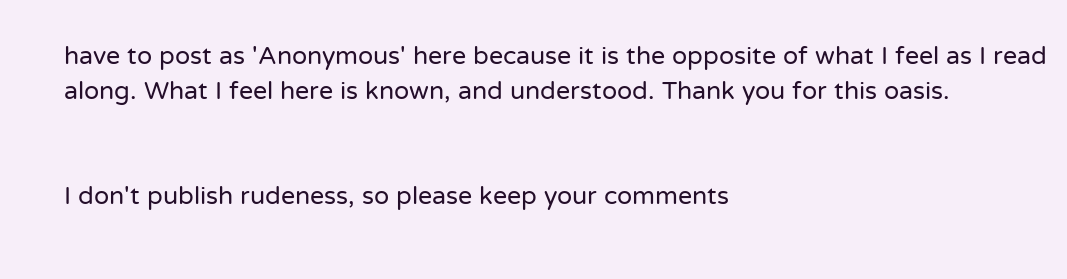have to post as 'Anonymous' here because it is the opposite of what I feel as I read along. What I feel here is known, and understood. Thank you for this oasis.


I don't publish rudeness, so please keep your comments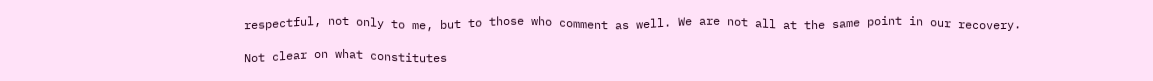respectful, not only to me, but to those who comment as well. We are not all at the same point in our recovery.

Not clear on what constitutes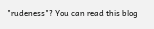"rudeness"? You can read this blog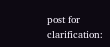post for clarification: